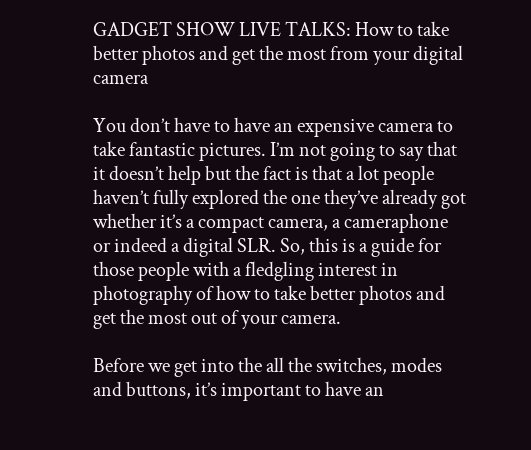GADGET SHOW LIVE TALKS: How to take better photos and get the most from your digital camera

You don’t have to have an expensive camera to take fantastic pictures. I’m not going to say that it doesn’t help but the fact is that a lot people haven’t fully explored the one they’ve already got whether it’s a compact camera, a cameraphone or indeed a digital SLR. So, this is a guide for those people with a fledgling interest in photography of how to take better photos and get the most out of your camera.

Before we get into the all the switches, modes and buttons, it’s important to have an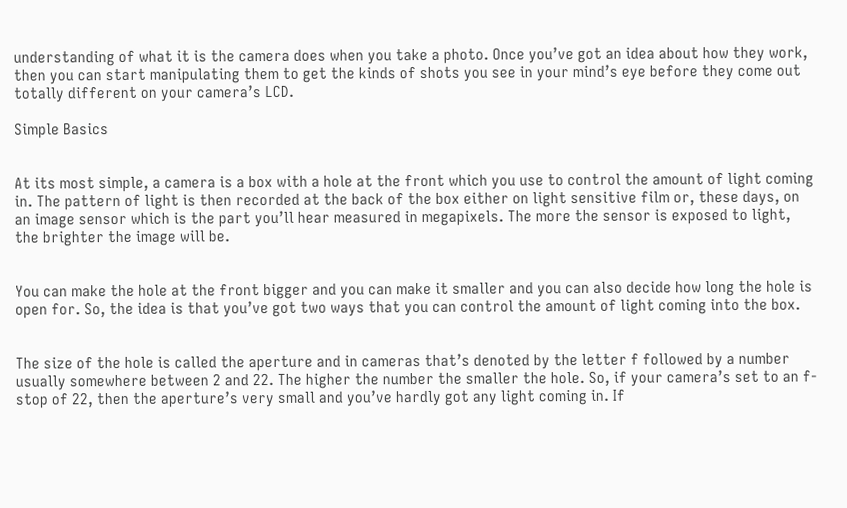understanding of what it is the camera does when you take a photo. Once you’ve got an idea about how they work, then you can start manipulating them to get the kinds of shots you see in your mind’s eye before they come out totally different on your camera’s LCD.

Simple Basics


At its most simple, a camera is a box with a hole at the front which you use to control the amount of light coming in. The pattern of light is then recorded at the back of the box either on light sensitive film or, these days, on an image sensor which is the part you’ll hear measured in megapixels. The more the sensor is exposed to light, the brighter the image will be.


You can make the hole at the front bigger and you can make it smaller and you can also decide how long the hole is open for. So, the idea is that you’ve got two ways that you can control the amount of light coming into the box.


The size of the hole is called the aperture and in cameras that’s denoted by the letter f followed by a number usually somewhere between 2 and 22. The higher the number the smaller the hole. So, if your camera’s set to an f-stop of 22, then the aperture’s very small and you’ve hardly got any light coming in. If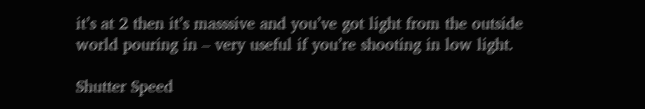it’s at 2 then it’s masssive and you’ve got light from the outside world pouring in – very useful if you’re shooting in low light.

Shutter Speed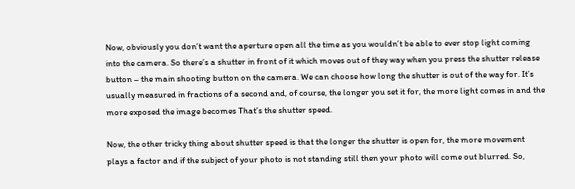Now, obviously you don’t want the aperture open all the time as you wouldn’t be able to ever stop light coming into the camera. So there’s a shutter in front of it which moves out of they way when you press the shutter release button – the main shooting button on the camera. We can choose how long the shutter is out of the way for. It’s usually measured in fractions of a second and, of course, the longer you set it for, the more light comes in and the more exposed the image becomes That’s the shutter speed.

Now, the other tricky thing about shutter speed is that the longer the shutter is open for, the more movement plays a factor and if the subject of your photo is not standing still then your photo will come out blurred. So,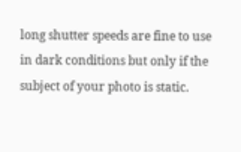long shutter speeds are fine to use in dark conditions but only if the subject of your photo is static.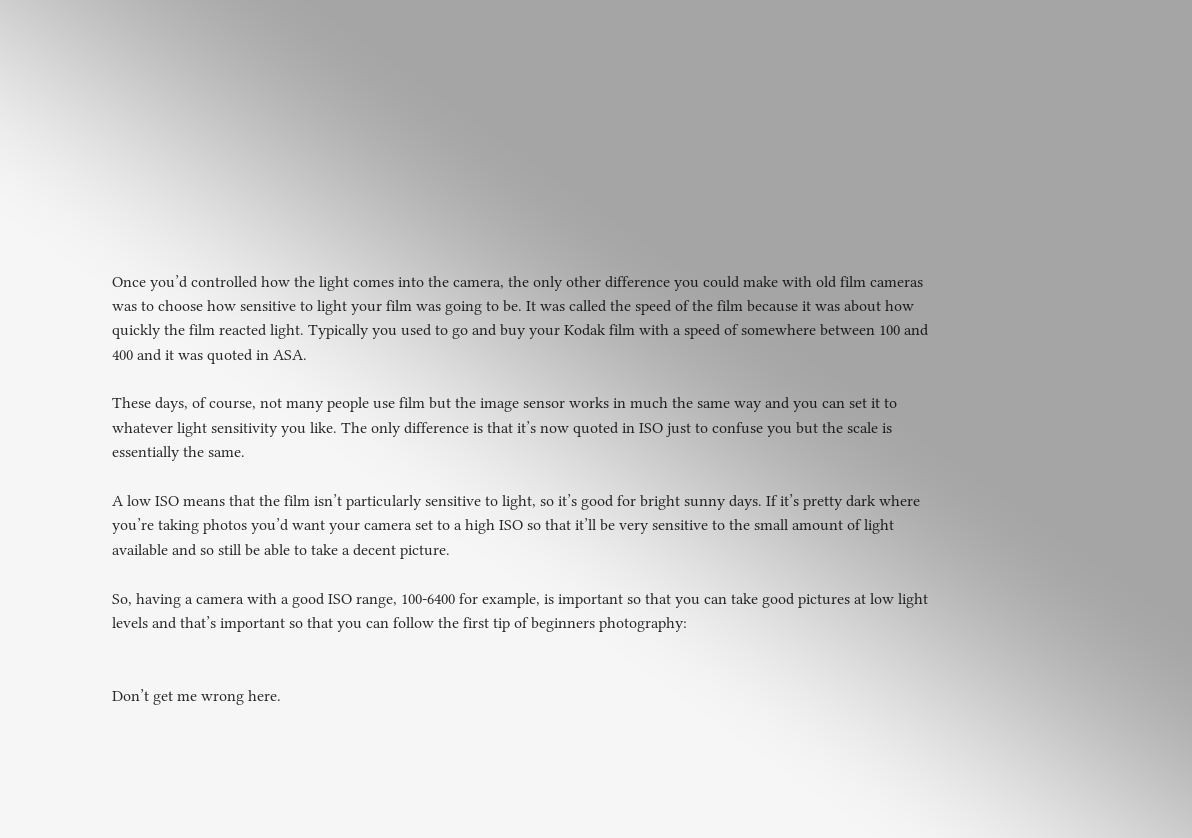Once you’d controlled how the light comes into the camera, the only other difference you could make with old film cameras was to choose how sensitive to light your film was going to be. It was called the speed of the film because it was about how quickly the film reacted light. Typically you used to go and buy your Kodak film with a speed of somewhere between 100 and 400 and it was quoted in ASA.

These days, of course, not many people use film but the image sensor works in much the same way and you can set it to whatever light sensitivity you like. The only difference is that it’s now quoted in ISO just to confuse you but the scale is essentially the same.

A low ISO means that the film isn’t particularly sensitive to light, so it’s good for bright sunny days. If it’s pretty dark where you’re taking photos you’d want your camera set to a high ISO so that it’ll be very sensitive to the small amount of light available and so still be able to take a decent picture.

So, having a camera with a good ISO range, 100-6400 for example, is important so that you can take good pictures at low light levels and that’s important so that you can follow the first tip of beginners photography:


Don’t get me wrong here.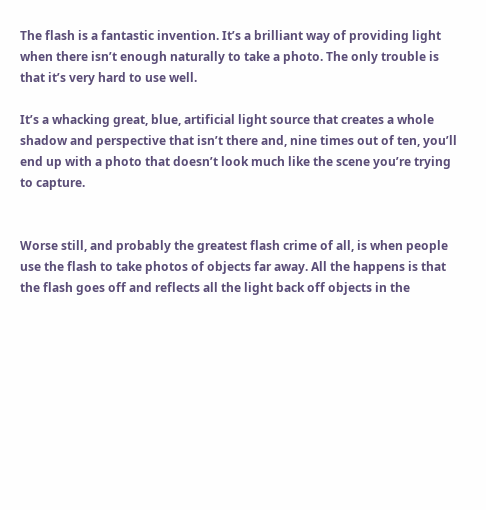The flash is a fantastic invention. It’s a brilliant way of providing light when there isn’t enough naturally to take a photo. The only trouble is that it’s very hard to use well.

It’s a whacking great, blue, artificial light source that creates a whole shadow and perspective that isn’t there and, nine times out of ten, you’ll end up with a photo that doesn’t look much like the scene you’re trying to capture.


Worse still, and probably the greatest flash crime of all, is when people use the flash to take photos of objects far away. All the happens is that the flash goes off and reflects all the light back off objects in the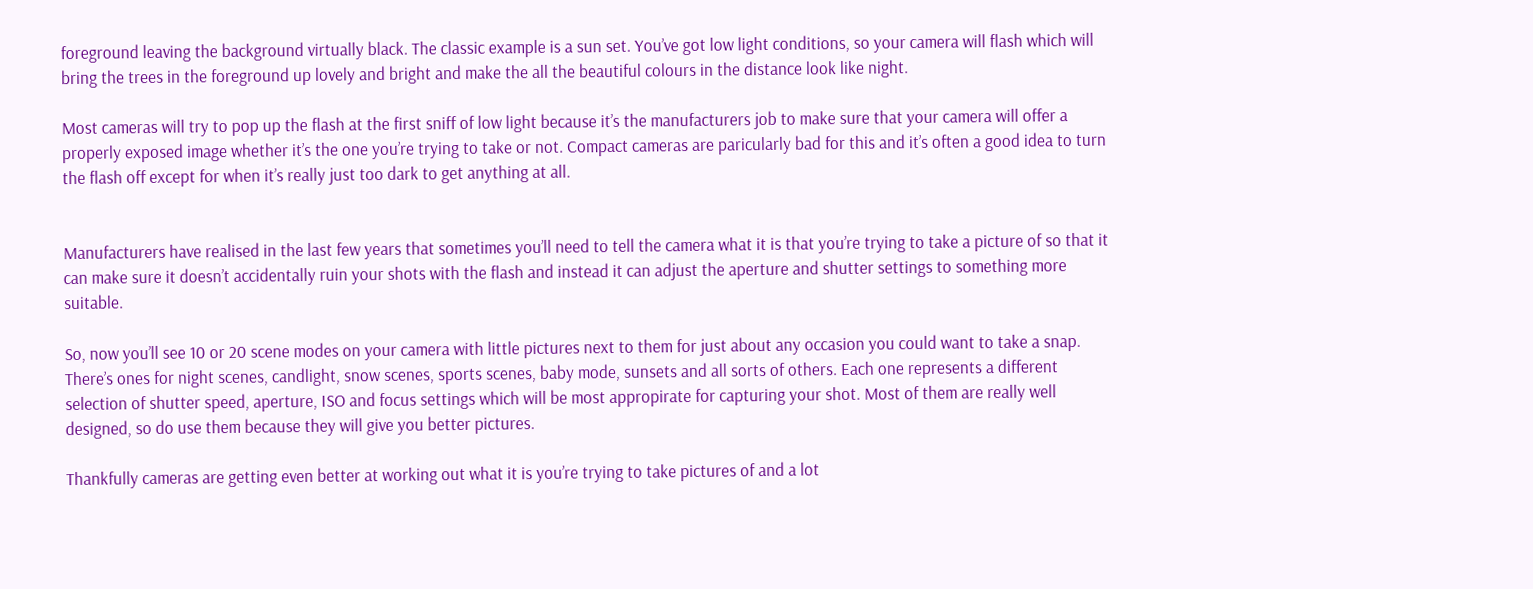foreground leaving the background virtually black. The classic example is a sun set. You’ve got low light conditions, so your camera will flash which will bring the trees in the foreground up lovely and bright and make the all the beautiful colours in the distance look like night.

Most cameras will try to pop up the flash at the first sniff of low light because it’s the manufacturers job to make sure that your camera will offer a properly exposed image whether it’s the one you’re trying to take or not. Compact cameras are paricularly bad for this and it’s often a good idea to turn the flash off except for when it’s really just too dark to get anything at all.


Manufacturers have realised in the last few years that sometimes you’ll need to tell the camera what it is that you’re trying to take a picture of so that it can make sure it doesn’t accidentally ruin your shots with the flash and instead it can adjust the aperture and shutter settings to something more suitable.

So, now you’ll see 10 or 20 scene modes on your camera with little pictures next to them for just about any occasion you could want to take a snap. There’s ones for night scenes, candlight, snow scenes, sports scenes, baby mode, sunsets and all sorts of others. Each one represents a different selection of shutter speed, aperture, ISO and focus settings which will be most appropirate for capturing your shot. Most of them are really well designed, so do use them because they will give you better pictures.

Thankfully cameras are getting even better at working out what it is you’re trying to take pictures of and a lot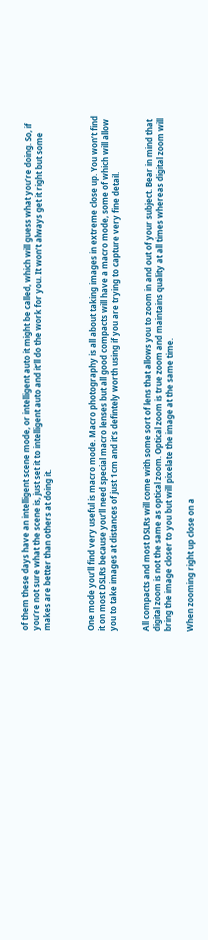of them these days have an intelligent scene mode, or intelligent auto it might be called, which will guess what you’re doing. So, if you’re not sure what the scene is, just set it to intelligent auto and it’ll do the work for you. It won’t always get it right but some makes are better than others at doing it.



One mode you’ll find very useful is macro mode. Macro photography is all about taking images in extreme close up. You won’t find it on most DSLRs because you’ll need special macro lenses but all good compacts will have a macro mode, some of which will allow you to take images at distances of just 1cm and it’s defintely worth using if you are trying to capture very fine detail.


All compacts and most DSLRs will come with some sort of lens that allows you to zoom in and out of your subject. Bear in mind that digital zoom is not the same as optical zoom. Optical zoom is true zoom and maintains quality at all times whereas digital zoom will bring the image closer to you but will pixelate the image at the same time.

When zooming right up close on a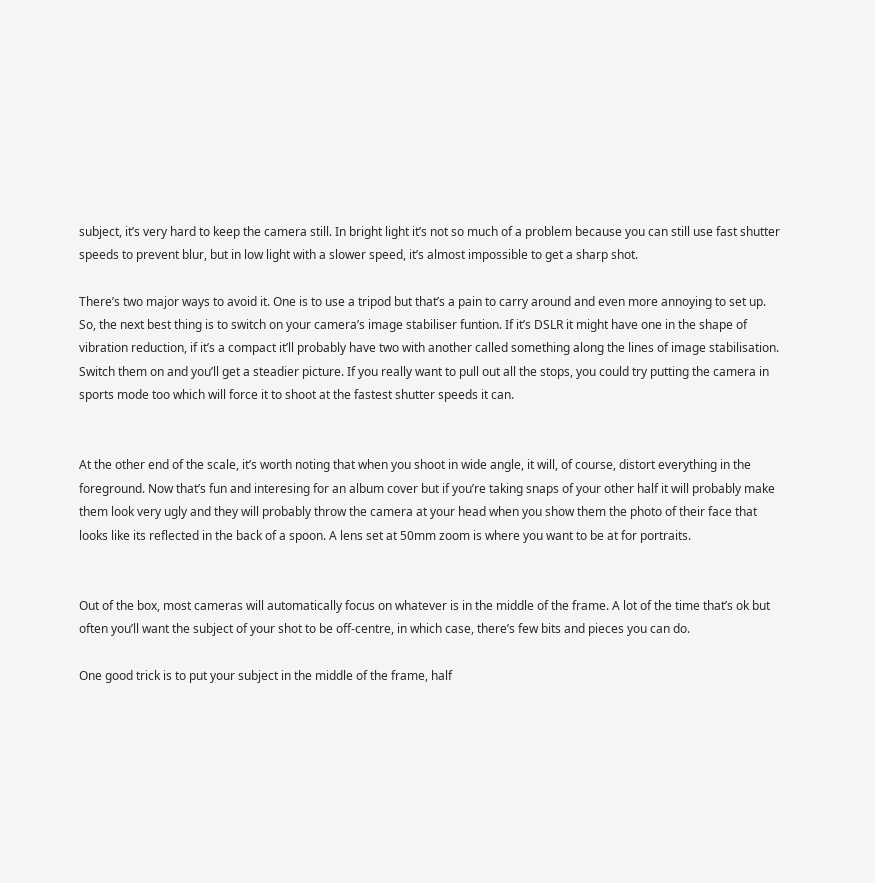subject, it’s very hard to keep the camera still. In bright light it’s not so much of a problem because you can still use fast shutter speeds to prevent blur, but in low light with a slower speed, it’s almost impossible to get a sharp shot.

There’s two major ways to avoid it. One is to use a tripod but that’s a pain to carry around and even more annoying to set up. So, the next best thing is to switch on your camera’s image stabiliser funtion. If it’s DSLR it might have one in the shape of vibration reduction, if it’s a compact it’ll probably have two with another called something along the lines of image stabilisation. Switch them on and you’ll get a steadier picture. If you really want to pull out all the stops, you could try putting the camera in sports mode too which will force it to shoot at the fastest shutter speeds it can.


At the other end of the scale, it’s worth noting that when you shoot in wide angle, it will, of course, distort everything in the foreground. Now that’s fun and interesing for an album cover but if you’re taking snaps of your other half it will probably make them look very ugly and they will probably throw the camera at your head when you show them the photo of their face that looks like its reflected in the back of a spoon. A lens set at 50mm zoom is where you want to be at for portraits.


Out of the box, most cameras will automatically focus on whatever is in the middle of the frame. A lot of the time that’s ok but often you’ll want the subject of your shot to be off-centre, in which case, there’s few bits and pieces you can do.

One good trick is to put your subject in the middle of the frame, half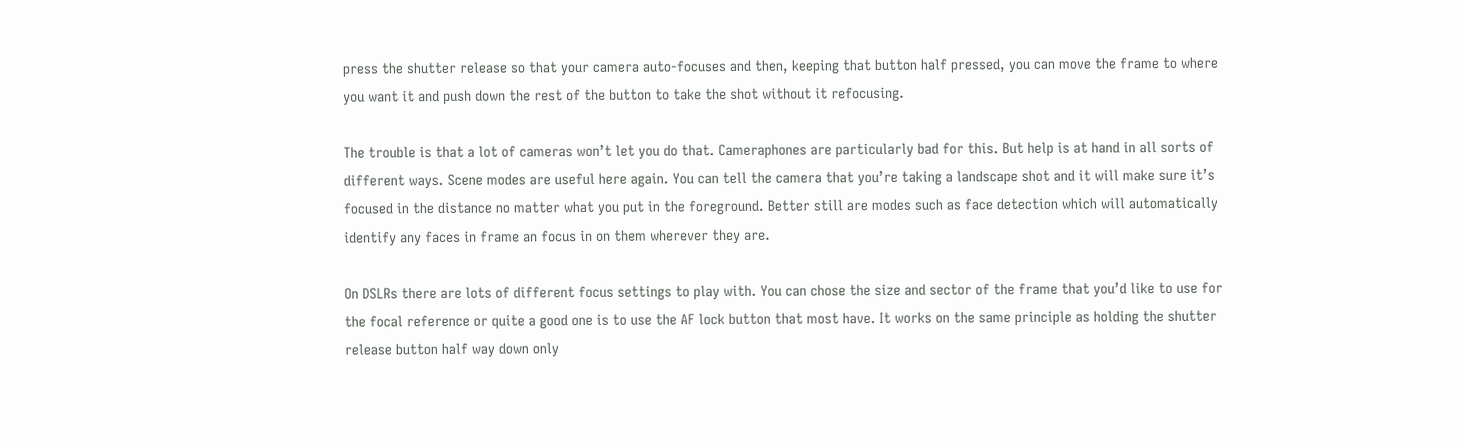press the shutter release so that your camera auto-focuses and then, keeping that button half pressed, you can move the frame to where you want it and push down the rest of the button to take the shot without it refocusing.

The trouble is that a lot of cameras won’t let you do that. Cameraphones are particularly bad for this. But help is at hand in all sorts of different ways. Scene modes are useful here again. You can tell the camera that you’re taking a landscape shot and it will make sure it’s focused in the distance no matter what you put in the foreground. Better still are modes such as face detection which will automatically identify any faces in frame an focus in on them wherever they are.

On DSLRs there are lots of different focus settings to play with. You can chose the size and sector of the frame that you’d like to use for the focal reference or quite a good one is to use the AF lock button that most have. It works on the same principle as holding the shutter release button half way down only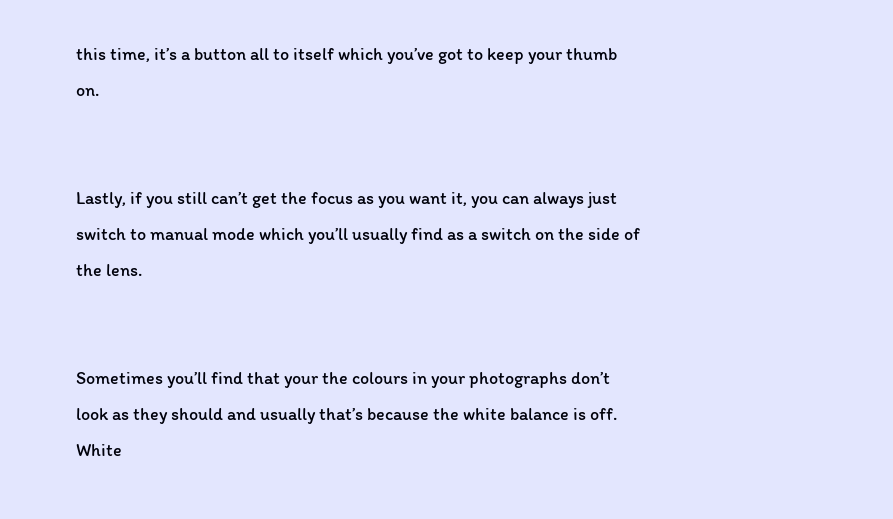this time, it’s a button all to itself which you’ve got to keep your thumb on.


Lastly, if you still can’t get the focus as you want it, you can always just switch to manual mode which you’ll usually find as a switch on the side of the lens.


Sometimes you’ll find that your the colours in your photographs don’t look as they should and usually that’s because the white balance is off. White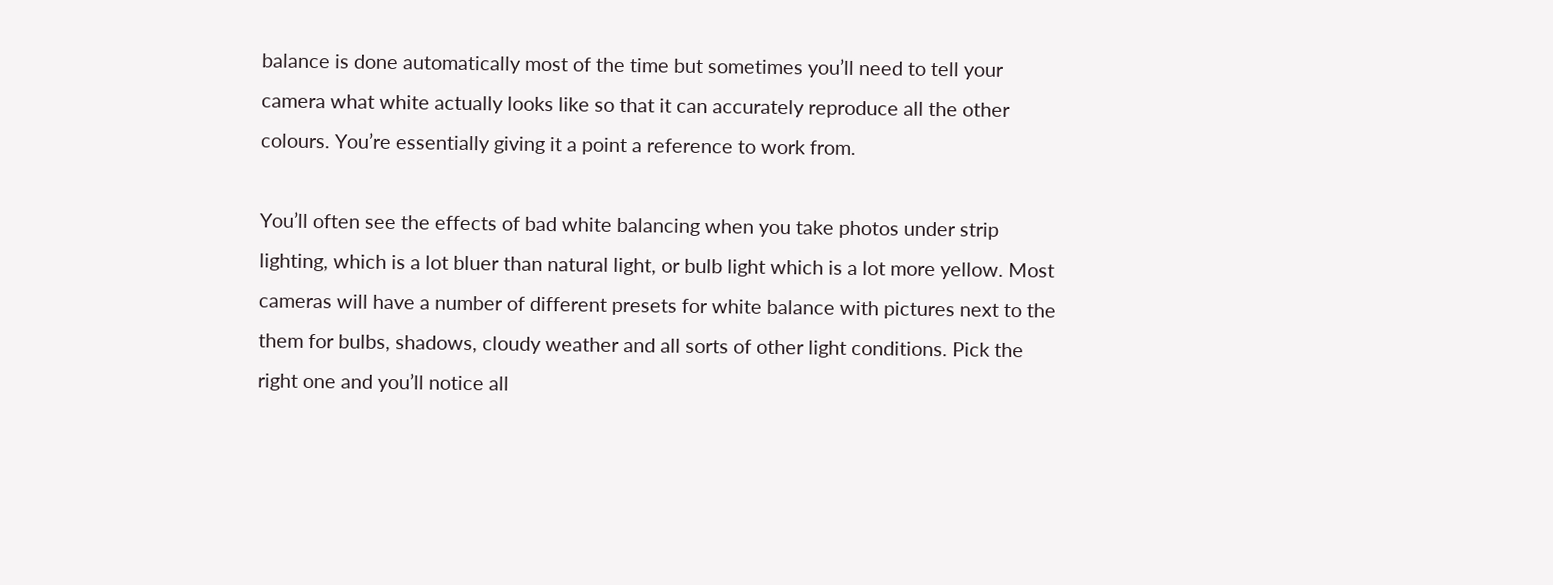balance is done automatically most of the time but sometimes you’ll need to tell your camera what white actually looks like so that it can accurately reproduce all the other colours. You’re essentially giving it a point a reference to work from.

You’ll often see the effects of bad white balancing when you take photos under strip lighting, which is a lot bluer than natural light, or bulb light which is a lot more yellow. Most cameras will have a number of different presets for white balance with pictures next to the them for bulbs, shadows, cloudy weather and all sorts of other light conditions. Pick the right one and you’ll notice all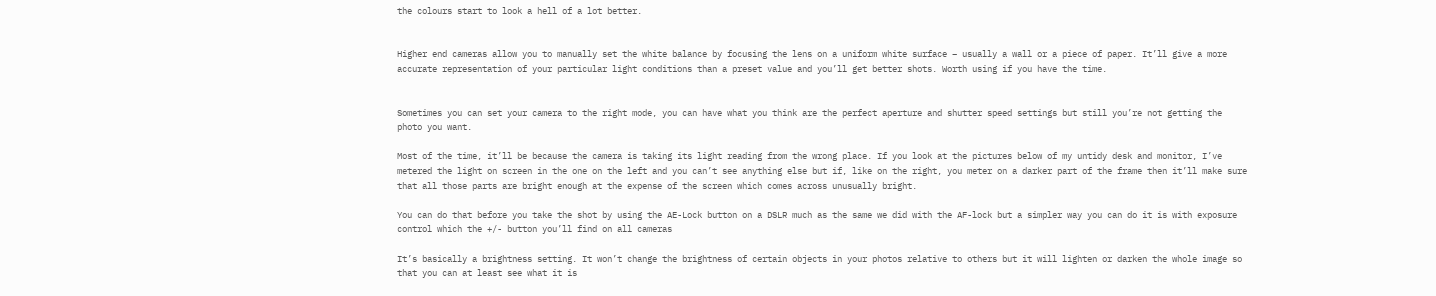the colours start to look a hell of a lot better.


Higher end cameras allow you to manually set the white balance by focusing the lens on a uniform white surface – usually a wall or a piece of paper. It’ll give a more accurate representation of your particular light conditions than a preset value and you’ll get better shots. Worth using if you have the time.


Sometimes you can set your camera to the right mode, you can have what you think are the perfect aperture and shutter speed settings but still you’re not getting the photo you want.

Most of the time, it’ll be because the camera is taking its light reading from the wrong place. If you look at the pictures below of my untidy desk and monitor, I’ve metered the light on screen in the one on the left and you can’t see anything else but if, like on the right, you meter on a darker part of the frame then it’ll make sure that all those parts are bright enough at the expense of the screen which comes across unusually bright.

You can do that before you take the shot by using the AE-Lock button on a DSLR much as the same we did with the AF-lock but a simpler way you can do it is with exposure control which the +/- button you’ll find on all cameras

It’s basically a brightness setting. It won’t change the brightness of certain objects in your photos relative to others but it will lighten or darken the whole image so that you can at least see what it is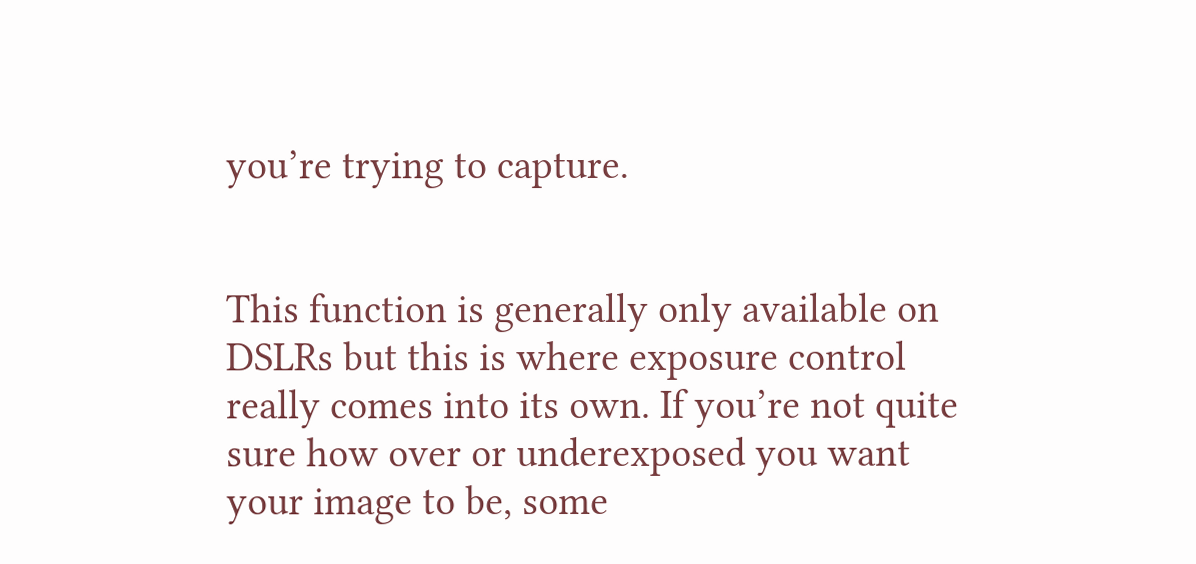you’re trying to capture.


This function is generally only available on DSLRs but this is where exposure control really comes into its own. If you’re not quite sure how over or underexposed you want your image to be, some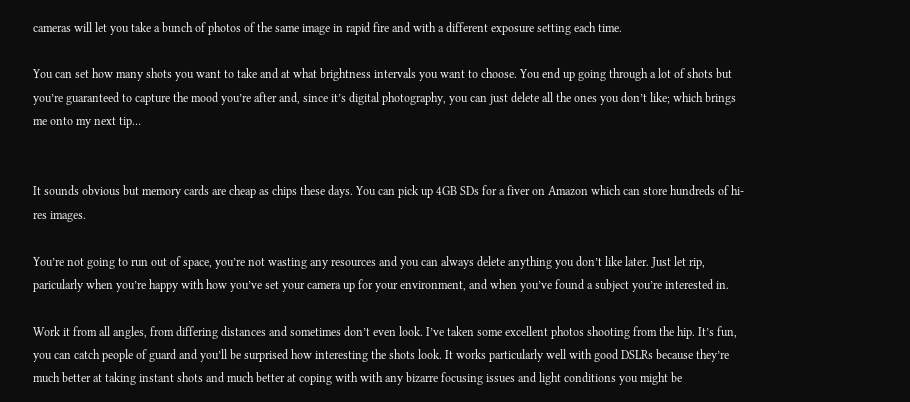cameras will let you take a bunch of photos of the same image in rapid fire and with a different exposure setting each time.

You can set how many shots you want to take and at what brightness intervals you want to choose. You end up going through a lot of shots but you’re guaranteed to capture the mood you’re after and, since it’s digital photography, you can just delete all the ones you don’t like; which brings me onto my next tip…


It sounds obvious but memory cards are cheap as chips these days. You can pick up 4GB SDs for a fiver on Amazon which can store hundreds of hi-res images.

You’re not going to run out of space, you’re not wasting any resources and you can always delete anything you don’t like later. Just let rip, paricularly when you’re happy with how you’ve set your camera up for your environment, and when you’ve found a subject you’re interested in.

Work it from all angles, from differing distances and sometimes don’t even look. I’ve taken some excellent photos shooting from the hip. It’s fun, you can catch people of guard and you’ll be surprised how interesting the shots look. It works particularly well with good DSLRs because they’re much better at taking instant shots and much better at coping with with any bizarre focusing issues and light conditions you might be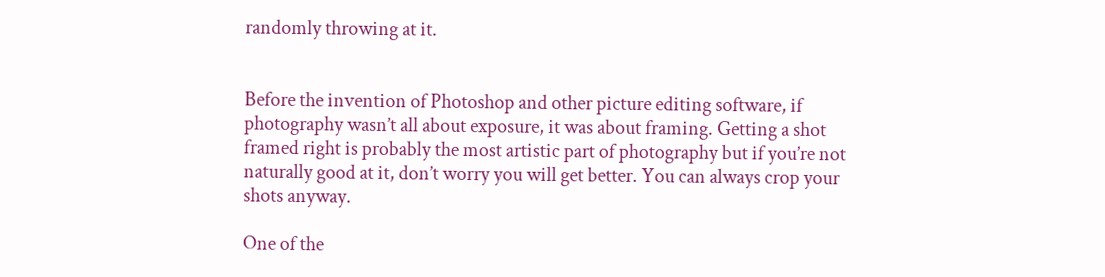randomly throwing at it.


Before the invention of Photoshop and other picture editing software, if photography wasn’t all about exposure, it was about framing. Getting a shot framed right is probably the most artistic part of photography but if you’re not naturally good at it, don’t worry you will get better. You can always crop your shots anyway.

One of the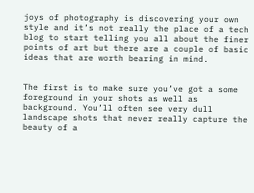joys of photography is discovering your own style and it’s not really the place of a tech blog to start telling you all about the finer points of art but there are a couple of basic ideas that are worth bearing in mind.


The first is to make sure you’ve got a some foreground in your shots as well as background. You’ll often see very dull landscape shots that never really capture the beauty of a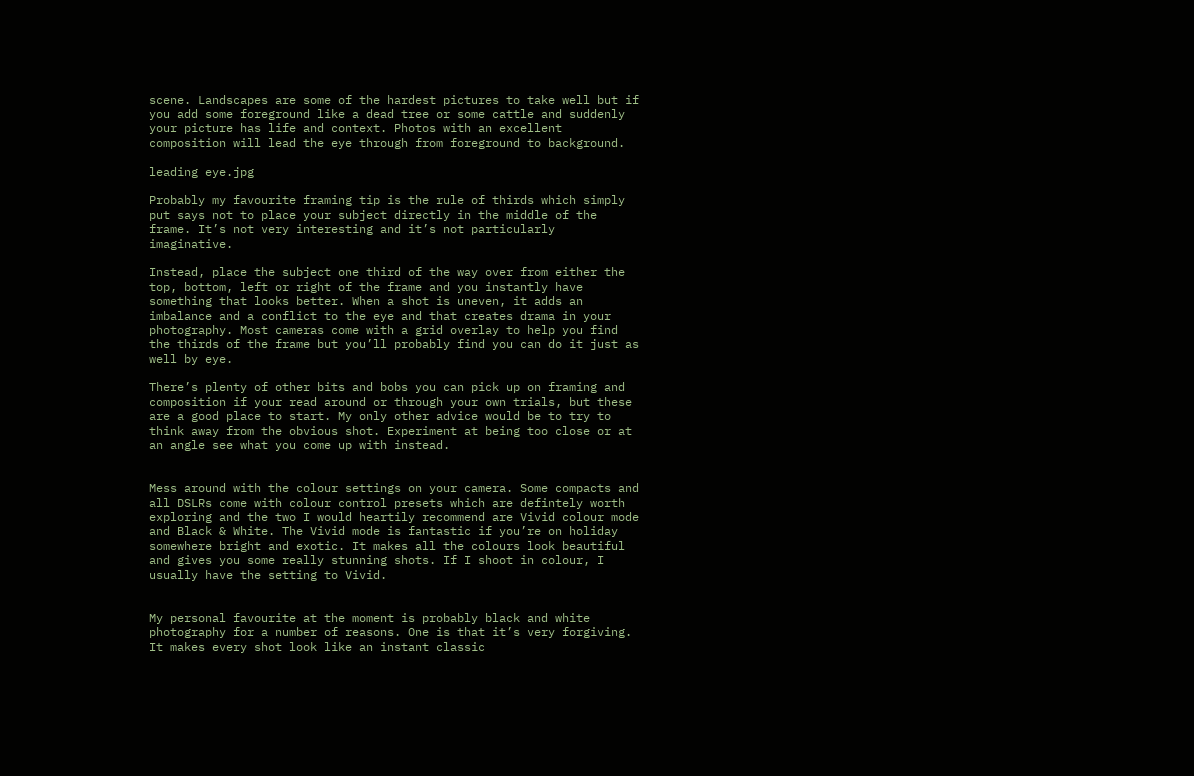scene. Landscapes are some of the hardest pictures to take well but if you add some foreground like a dead tree or some cattle and suddenly your picture has life and context. Photos with an excellent composition will lead the eye through from foreground to background.

leading eye.jpg

Probably my favourite framing tip is the rule of thirds which simply put says not to place your subject directly in the middle of the frame. It’s not very interesting and it’s not particularly imaginative.

Instead, place the subject one third of the way over from either the top, bottom, left or right of the frame and you instantly have something that looks better. When a shot is uneven, it adds an imbalance and a conflict to the eye and that creates drama in your photography. Most cameras come with a grid overlay to help you find the thirds of the frame but you’ll probably find you can do it just as well by eye.

There’s plenty of other bits and bobs you can pick up on framing and composition if your read around or through your own trials, but these are a good place to start. My only other advice would be to try to think away from the obvious shot. Experiment at being too close or at an angle see what you come up with instead.


Mess around with the colour settings on your camera. Some compacts and all DSLRs come with colour control presets which are defintely worth exploring and the two I would heartily recommend are Vivid colour mode and Black & White. The Vivid mode is fantastic if you’re on holiday somewhere bright and exotic. It makes all the colours look beautiful and gives you some really stunning shots. If I shoot in colour, I usually have the setting to Vivid.


My personal favourite at the moment is probably black and white photography for a number of reasons. One is that it’s very forgiving. It makes every shot look like an instant classic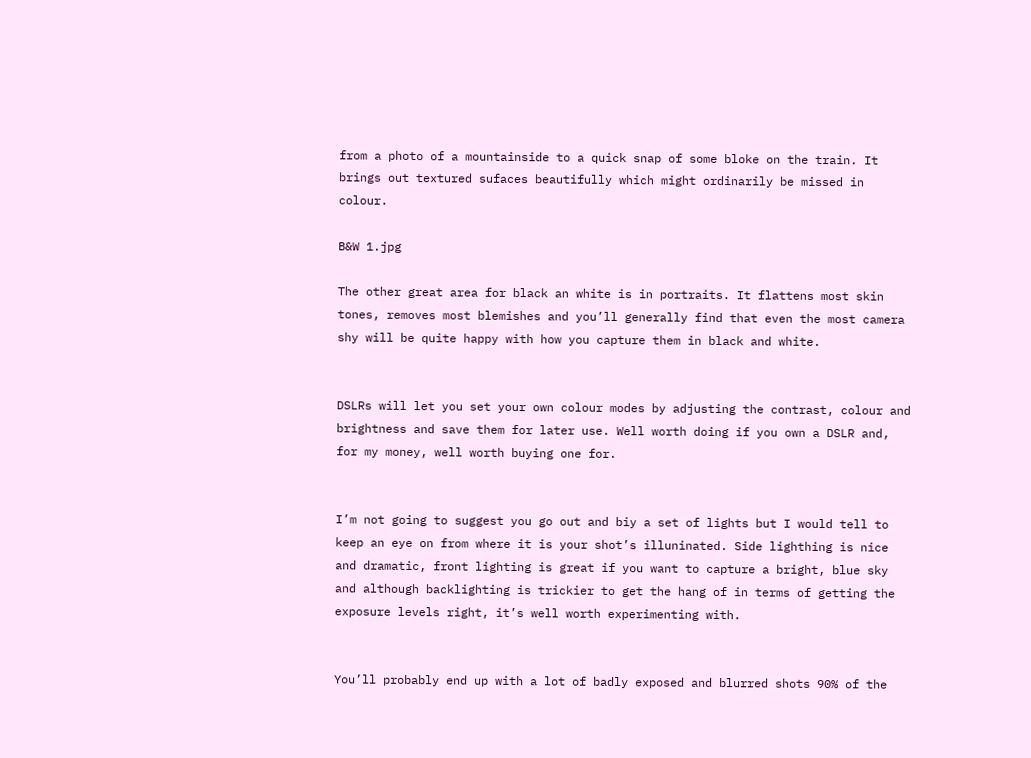from a photo of a mountainside to a quick snap of some bloke on the train. It brings out textured sufaces beautifully which might ordinarily be missed in colour.

B&W 1.jpg

The other great area for black an white is in portraits. It flattens most skin tones, removes most blemishes and you’ll generally find that even the most camera shy will be quite happy with how you capture them in black and white.


DSLRs will let you set your own colour modes by adjusting the contrast, colour and brightness and save them for later use. Well worth doing if you own a DSLR and, for my money, well worth buying one for.


I’m not going to suggest you go out and biy a set of lights but I would tell to keep an eye on from where it is your shot’s illuninated. Side lighthing is nice and dramatic, front lighting is great if you want to capture a bright, blue sky and although backlighting is trickier to get the hang of in terms of getting the exposure levels right, it’s well worth experimenting with.


You’ll probably end up with a lot of badly exposed and blurred shots 90% of the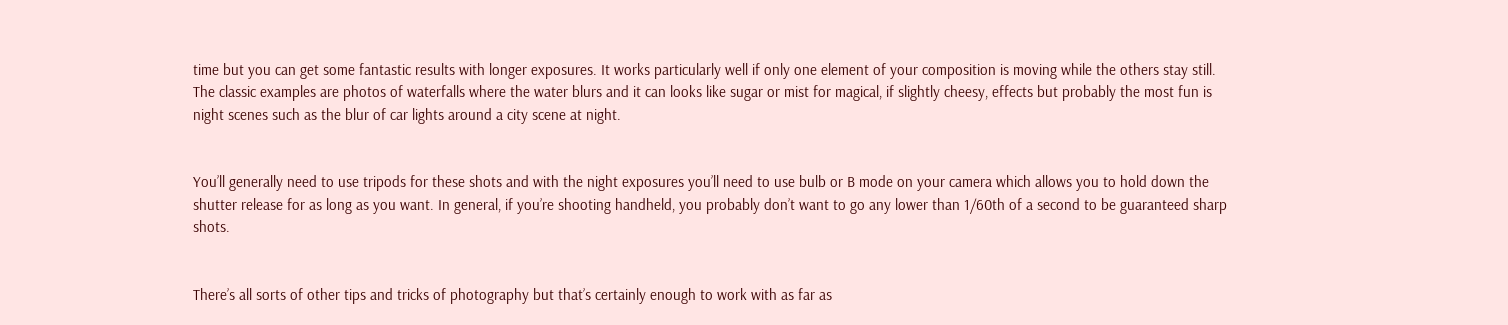time but you can get some fantastic results with longer exposures. It works particularly well if only one element of your composition is moving while the others stay still. The classic examples are photos of waterfalls where the water blurs and it can looks like sugar or mist for magical, if slightly cheesy, effects but probably the most fun is night scenes such as the blur of car lights around a city scene at night.


You’ll generally need to use tripods for these shots and with the night exposures you’ll need to use bulb or B mode on your camera which allows you to hold down the shutter release for as long as you want. In general, if you’re shooting handheld, you probably don’t want to go any lower than 1/60th of a second to be guaranteed sharp shots.


There’s all sorts of other tips and tricks of photography but that’s certainly enough to work with as far as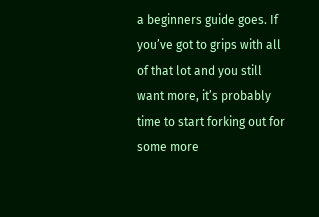a beginners guide goes. If you’ve got to grips with all of that lot and you still want more, it’s probably time to start forking out for some more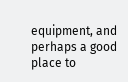equipment, and perhaps a good place to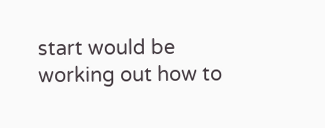start would be working out how to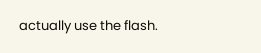actually use the flash.